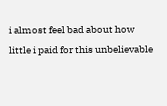i almost feel bad about how little i paid for this unbelievable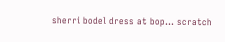sherri bodel dress at bop… scratch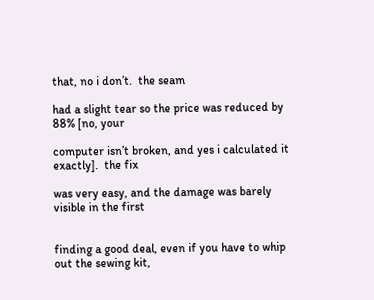that, no i don’t.  the seam

had a slight tear so the price was reduced by 88% [no, your

computer isn’t broken, and yes i calculated it exactly].  the fix

was very easy, and the damage was barely visible in the first


finding a good deal, even if you have to whip out the sewing kit,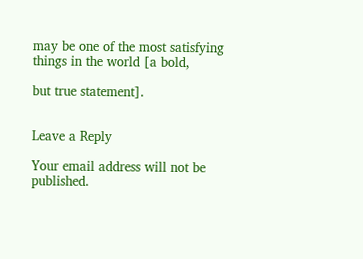may be one of the most satisfying things in the world [a bold,

but true statement].


Leave a Reply

Your email address will not be published.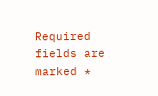Required fields are marked *